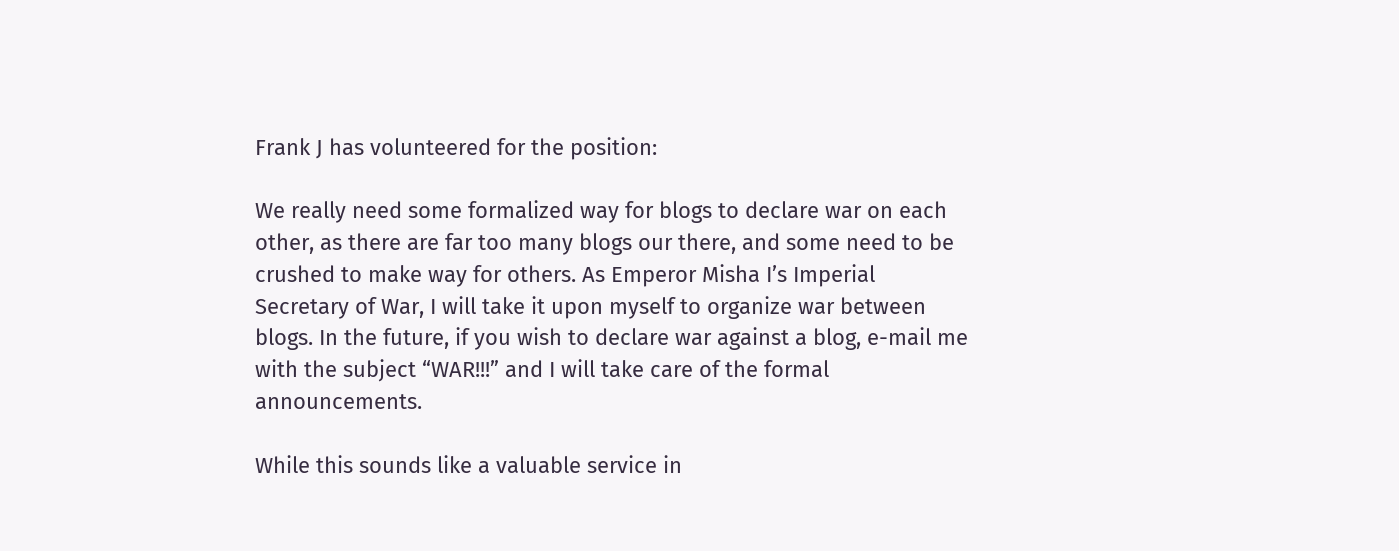Frank J has volunteered for the position:

We really need some formalized way for blogs to declare war on each other, as there are far too many blogs our there, and some need to be crushed to make way for others. As Emperor Misha I’s Imperial Secretary of War, I will take it upon myself to organize war between blogs. In the future, if you wish to declare war against a blog, e-mail me with the subject “WAR!!!” and I will take care of the formal announcements.

While this sounds like a valuable service in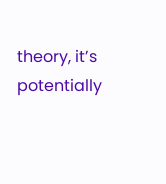theory, it’s potentially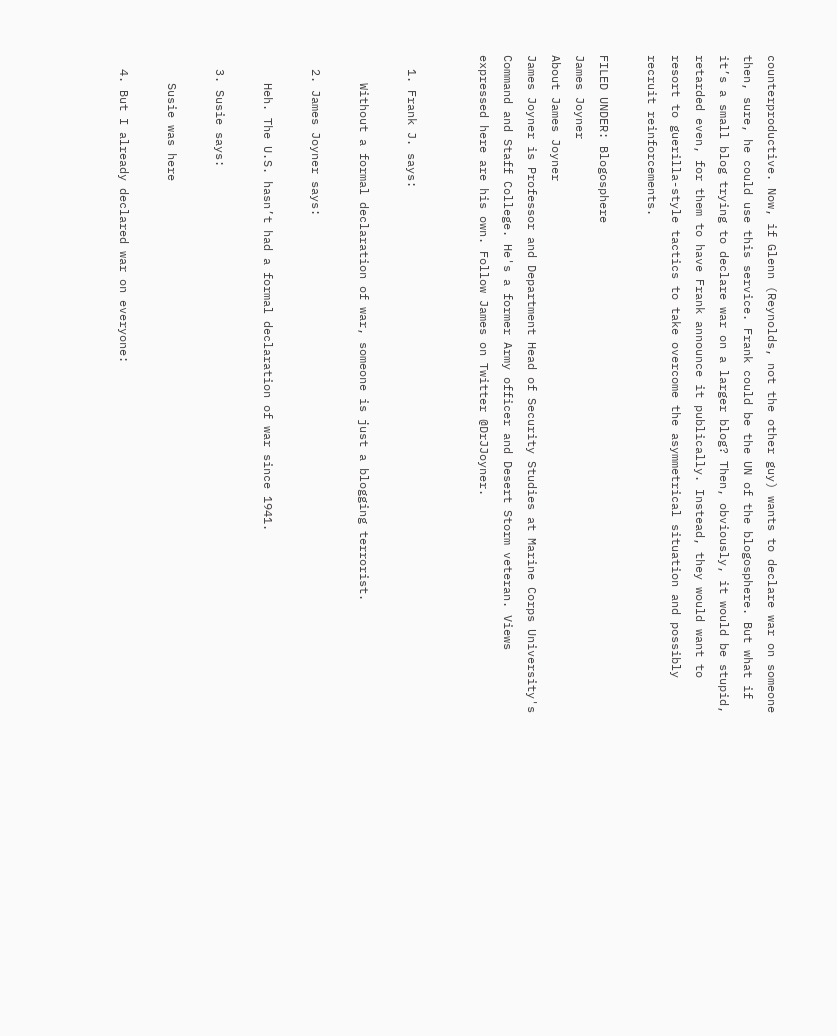counterproductive. Now, if Glenn (Reynolds, not the other guy) wants to declare war on someone then, sure, he could use this service. Frank could be the UN of the blogosphere. But what if it’s a small blog trying to declare war on a larger blog? Then, obviously, it would be stupid, retarded even, for them to have Frank announce it publically. Instead, they would want to resort to guerilla-style tactics to take overcome the asymmetrical situation and possibly recruit reinforcements.

FILED UNDER: Blogosphere
James Joyner
About James Joyner
James Joyner is Professor and Department Head of Security Studies at Marine Corps University's Command and Staff College. He's a former Army officer and Desert Storm veteran. Views expressed here are his own. Follow James on Twitter @DrJJoyner.


  1. Frank J. says:

    Without a formal declaration of war, someone is just a blogging terrorist.

  2. James Joyner says:

    Heh. The U.S. hasn’t had a formal declaration of war since 1941.

  3. Susie says:

    Susie was here

  4. But I already declared war on everyone: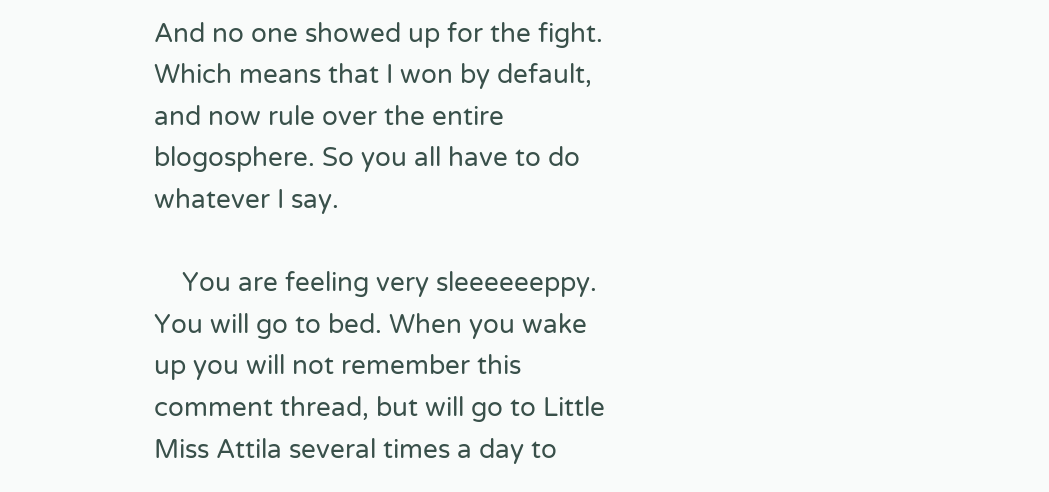And no one showed up for the fight. Which means that I won by default, and now rule over the entire blogosphere. So you all have to do whatever I say.

    You are feeling very sleeeeeeppy. You will go to bed. When you wake up you will not remember this comment thread, but will go to Little Miss Attila several times a day to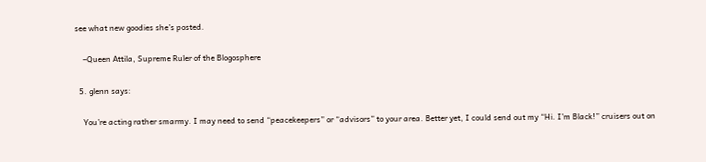see what new goodies she’s posted.

    –Queen Attila, Supreme Ruler of the Blogosphere

  5. glenn says:

    You’re acting rather smarmy. I may need to send “peacekeepers” or “advisors” to your area. Better yet, I could send out my “Hi. I’m Black!” cruisers out on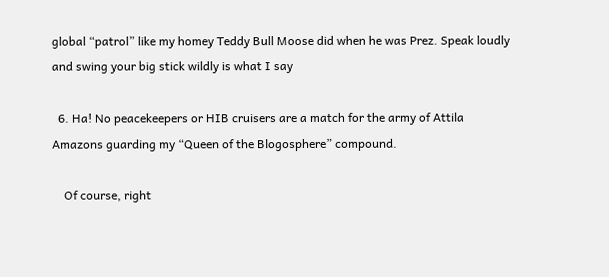global “patrol” like my homey Teddy Bull Moose did when he was Prez. Speak loudly and swing your big stick wildly is what I say

  6. Ha! No peacekeepers or HIB cruisers are a match for the army of Attila Amazons guarding my “Queen of the Blogosphere” compound.

    Of course, right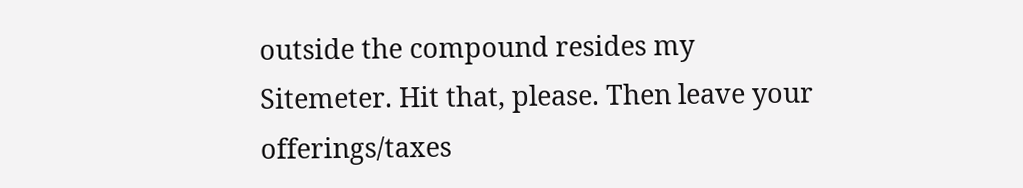outside the compound resides my Sitemeter. Hit that, please. Then leave your offerings/taxes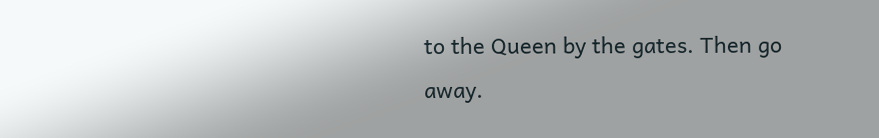to the Queen by the gates. Then go away.